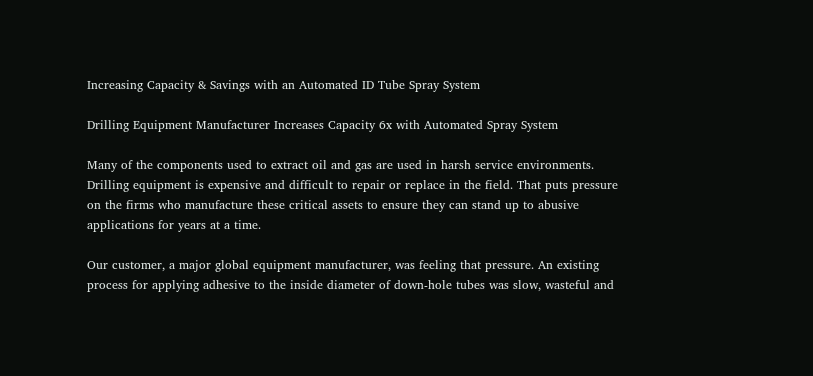Increasing Capacity & Savings with an Automated ID Tube Spray System

Drilling Equipment Manufacturer Increases Capacity 6x with Automated Spray System

Many of the components used to extract oil and gas are used in harsh service environments. Drilling equipment is expensive and difficult to repair or replace in the field. That puts pressure on the firms who manufacture these critical assets to ensure they can stand up to abusive applications for years at a time.

Our customer, a major global equipment manufacturer, was feeling that pressure. An existing process for applying adhesive to the inside diameter of down-hole tubes was slow, wasteful and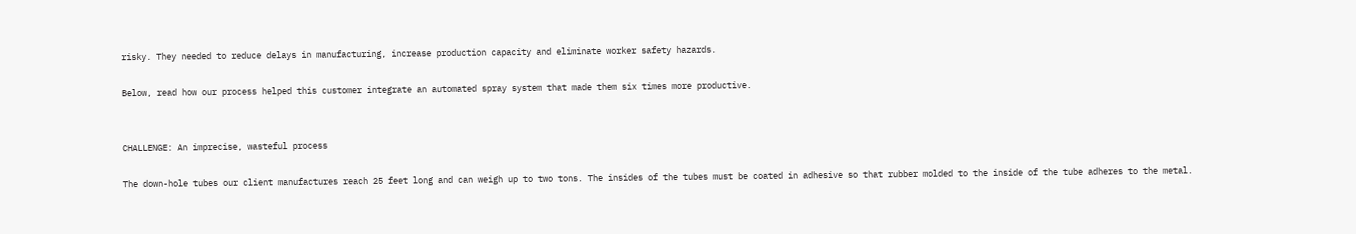risky. They needed to reduce delays in manufacturing, increase production capacity and eliminate worker safety hazards.

Below, read how our process helped this customer integrate an automated spray system that made them six times more productive.


CHALLENGE: An imprecise, wasteful process

The down-hole tubes our client manufactures reach 25 feet long and can weigh up to two tons. The insides of the tubes must be coated in adhesive so that rubber molded to the inside of the tube adheres to the metal.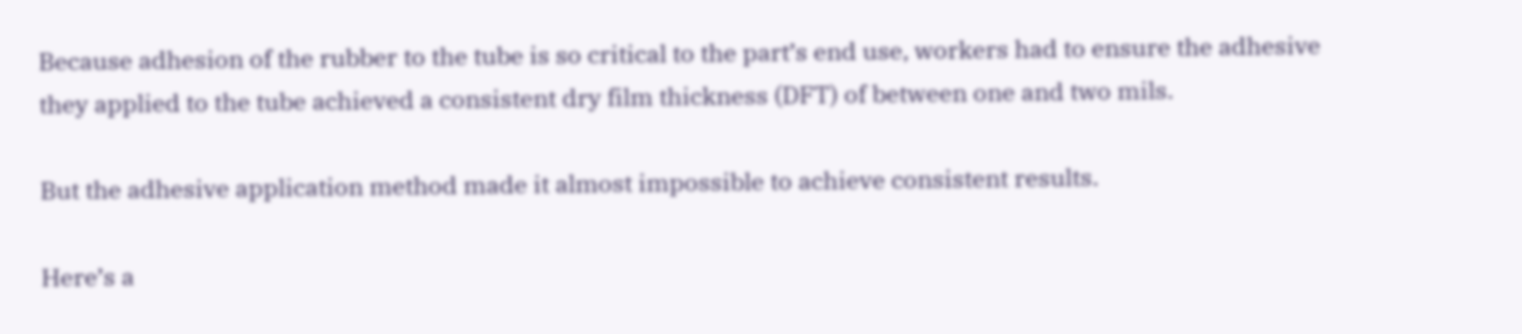Because adhesion of the rubber to the tube is so critical to the part’s end use, workers had to ensure the adhesive they applied to the tube achieved a consistent dry film thickness (DFT) of between one and two mils.

But the adhesive application method made it almost impossible to achieve consistent results.

Here’s a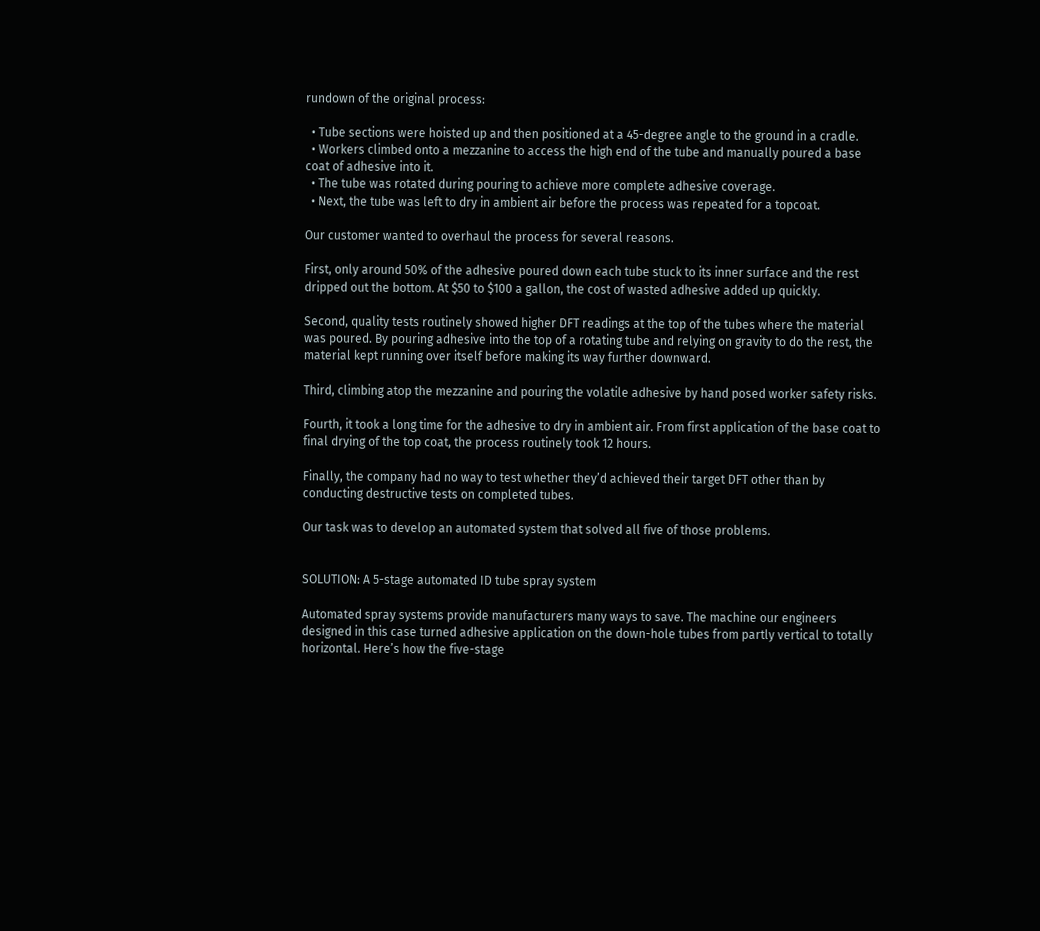rundown of the original process:

  • Tube sections were hoisted up and then positioned at a 45-degree angle to the ground in a cradle.
  • Workers climbed onto a mezzanine to access the high end of the tube and manually poured a base coat of adhesive into it.
  • The tube was rotated during pouring to achieve more complete adhesive coverage.
  • Next, the tube was left to dry in ambient air before the process was repeated for a topcoat.

Our customer wanted to overhaul the process for several reasons.

First, only around 50% of the adhesive poured down each tube stuck to its inner surface and the rest dripped out the bottom. At $50 to $100 a gallon, the cost of wasted adhesive added up quickly.

Second, quality tests routinely showed higher DFT readings at the top of the tubes where the material was poured. By pouring adhesive into the top of a rotating tube and relying on gravity to do the rest, the material kept running over itself before making its way further downward.

Third, climbing atop the mezzanine and pouring the volatile adhesive by hand posed worker safety risks.

Fourth, it took a long time for the adhesive to dry in ambient air. From first application of the base coat to final drying of the top coat, the process routinely took 12 hours.

Finally, the company had no way to test whether they’d achieved their target DFT other than by conducting destructive tests on completed tubes.

Our task was to develop an automated system that solved all five of those problems.


SOLUTION: A 5-stage automated ID tube spray system

Automated spray systems provide manufacturers many ways to save. The machine our engineers designed in this case turned adhesive application on the down-hole tubes from partly vertical to totally horizontal. Here’s how the five-stage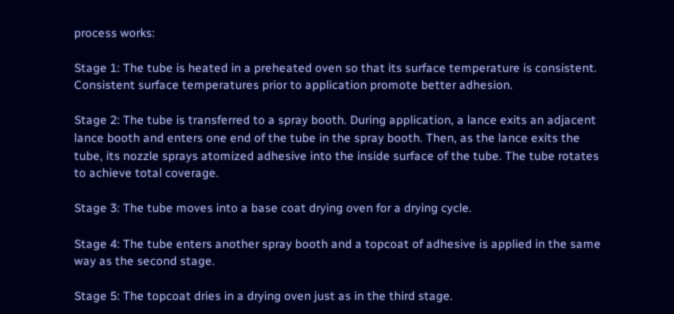process works:

Stage 1: The tube is heated in a preheated oven so that its surface temperature is consistent. Consistent surface temperatures prior to application promote better adhesion.

Stage 2: The tube is transferred to a spray booth. During application, a lance exits an adjacent lance booth and enters one end of the tube in the spray booth. Then, as the lance exits the tube, its nozzle sprays atomized adhesive into the inside surface of the tube. The tube rotates to achieve total coverage.

Stage 3: The tube moves into a base coat drying oven for a drying cycle.

Stage 4: The tube enters another spray booth and a topcoat of adhesive is applied in the same way as the second stage.

Stage 5: The topcoat dries in a drying oven just as in the third stage.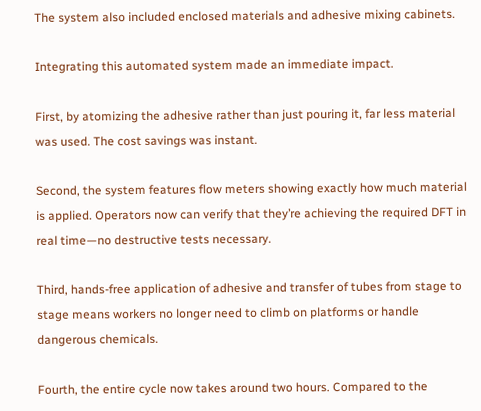The system also included enclosed materials and adhesive mixing cabinets.

Integrating this automated system made an immediate impact.

First, by atomizing the adhesive rather than just pouring it, far less material was used. The cost savings was instant.

Second, the system features flow meters showing exactly how much material is applied. Operators now can verify that they’re achieving the required DFT in real time—no destructive tests necessary.

Third, hands-free application of adhesive and transfer of tubes from stage to stage means workers no longer need to climb on platforms or handle dangerous chemicals.

Fourth, the entire cycle now takes around two hours. Compared to the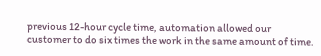previous 12-hour cycle time, automation allowed our customer to do six times the work in the same amount of time.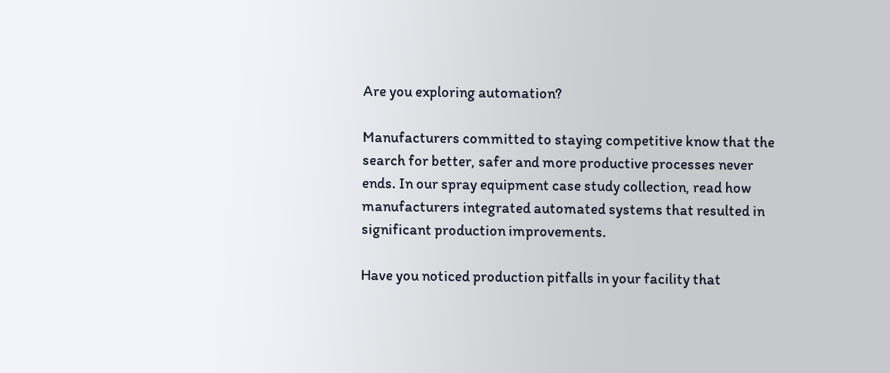Are you exploring automation?

Manufacturers committed to staying competitive know that the search for better, safer and more productive processes never ends. In our spray equipment case study collection, read how manufacturers integrated automated systems that resulted in significant production improvements.

Have you noticed production pitfalls in your facility that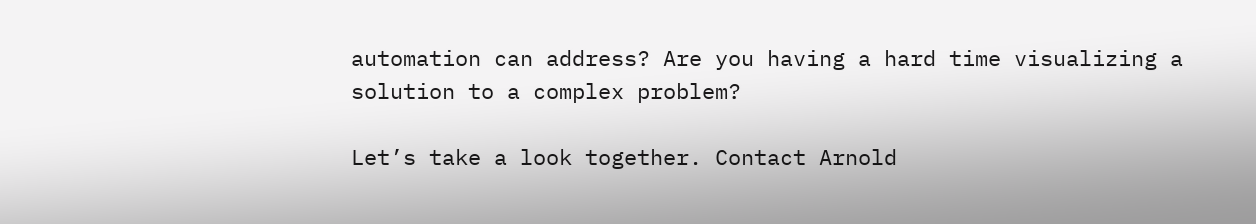automation can address? Are you having a hard time visualizing a solution to a complex problem?

Let’s take a look together. Contact Arnold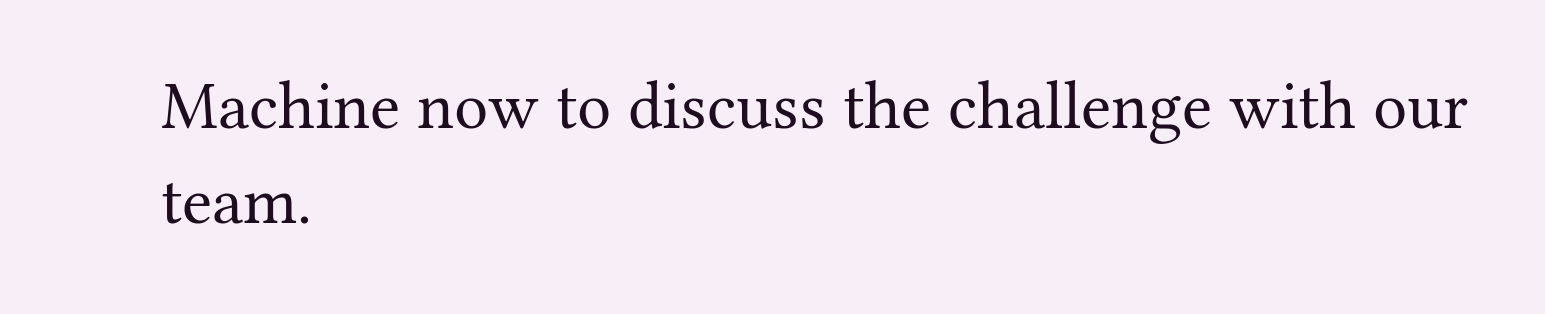Machine now to discuss the challenge with our team.